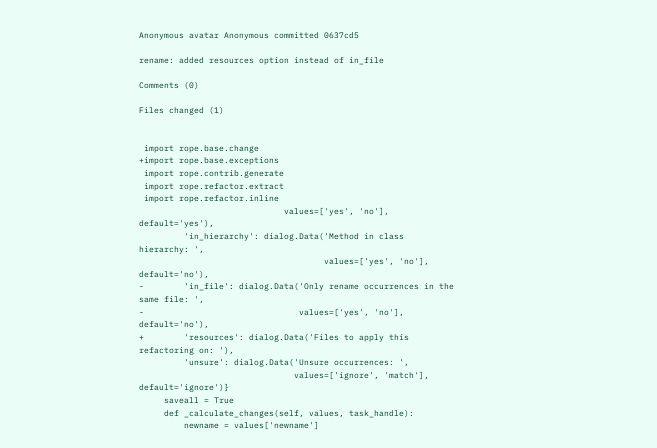Anonymous avatar Anonymous committed 0637cd5

rename: added resources option instead of in_file

Comments (0)

Files changed (1)


 import rope.base.change
+import rope.base.exceptions
 import rope.contrib.generate
 import rope.refactor.extract
 import rope.refactor.inline
                             values=['yes', 'no'], default='yes'),
         'in_hierarchy': dialog.Data('Method in class hierarchy: ',
                                     values=['yes', 'no'], default='no'),
-        'in_file': dialog.Data('Only rename occurrences in the same file: ',
-                               values=['yes', 'no'], default='no'),
+        'resources': dialog.Data('Files to apply this refactoring on: '),
         'unsure': dialog.Data('Unsure occurrences: ',
                               values=['ignore', 'match'], default='ignore')}
     saveall = True
     def _calculate_changes(self, values, task_handle):
         newname = values['newname']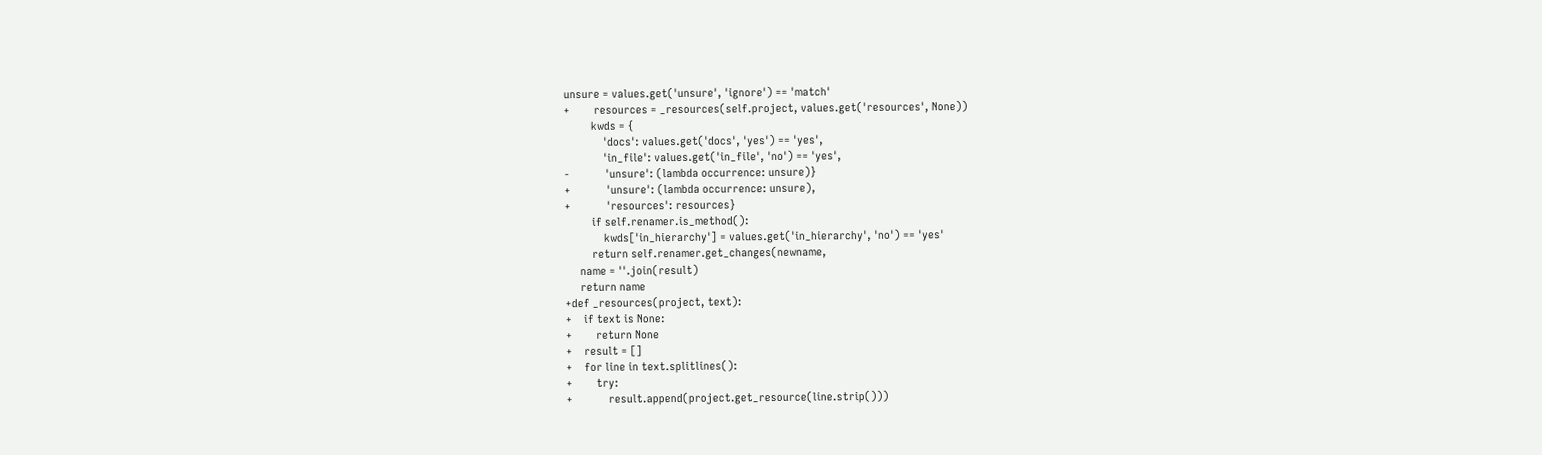unsure = values.get('unsure', 'ignore') == 'match'
+        resources = _resources(self.project, values.get('resources', None))
         kwds = {
             'docs': values.get('docs', 'yes') == 'yes',
             'in_file': values.get('in_file', 'no') == 'yes',
-            'unsure': (lambda occurrence: unsure)}
+            'unsure': (lambda occurrence: unsure),
+            'resources': resources}
         if self.renamer.is_method():
             kwds['in_hierarchy'] = values.get('in_hierarchy', 'no') == 'yes'
         return self.renamer.get_changes(newname,
     name = ''.join(result)
     return name
+def _resources(project, text):
+    if text is None:
+        return None
+    result = []
+    for line in text.splitlines():
+        try:
+            result.append(project.get_resource(line.strip()))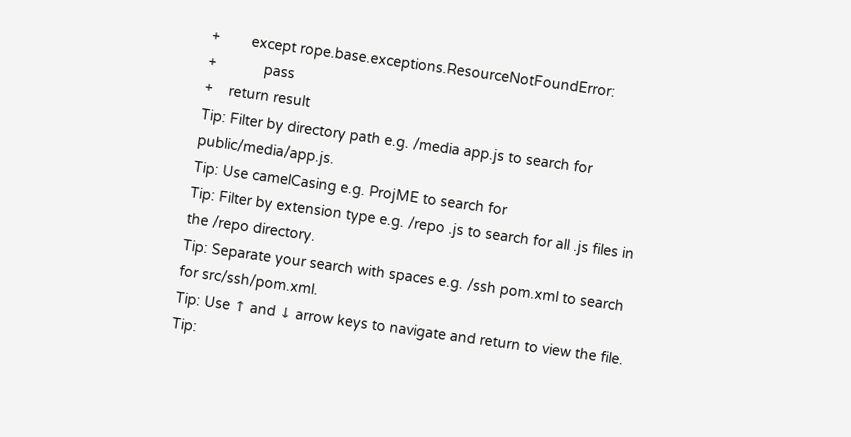+        except rope.base.exceptions.ResourceNotFoundError:
+            pass
+    return result
Tip: Filter by directory path e.g. /media app.js to search for public/media/app.js.
Tip: Use camelCasing e.g. ProjME to search for
Tip: Filter by extension type e.g. /repo .js to search for all .js files in the /repo directory.
Tip: Separate your search with spaces e.g. /ssh pom.xml to search for src/ssh/pom.xml.
Tip: Use ↑ and ↓ arrow keys to navigate and return to view the file.
Tip: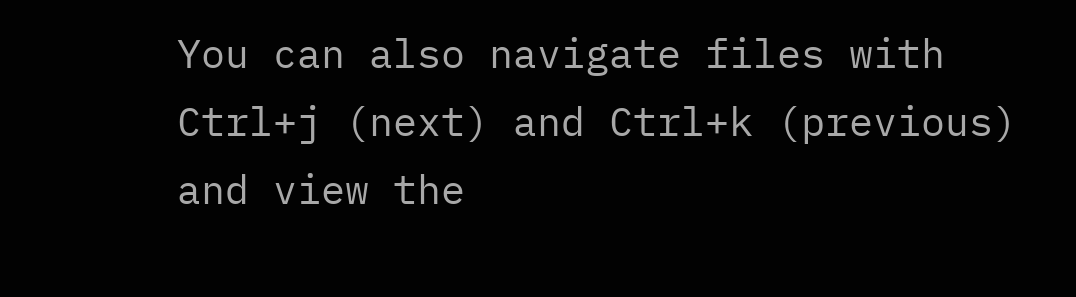You can also navigate files with Ctrl+j (next) and Ctrl+k (previous) and view the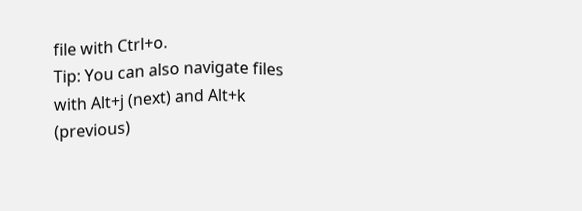file with Ctrl+o.
Tip: You can also navigate files with Alt+j (next) and Alt+k (previous)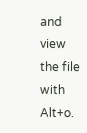and view the file with Alt+o.